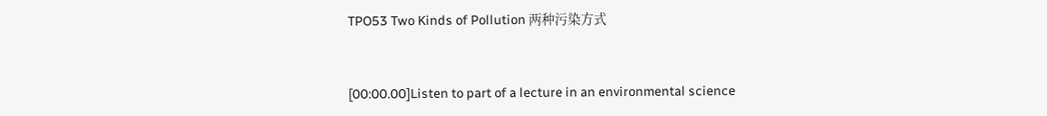TPO53 Two Kinds of Pollution 两种污染方式


[00:00.00]Listen to part of a lecture in an environmental science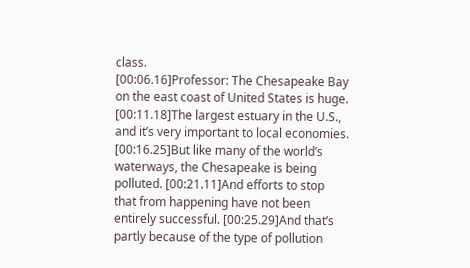class.
[00:06.16]Professor: The Chesapeake Bay on the east coast of United States is huge. [00:11.18]The largest estuary in the U.S., and it’s very important to local economies.
[00:16.25]But like many of the world’s waterways, the Chesapeake is being polluted. [00:21.11]And efforts to stop that from happening have not been entirely successful. [00:25.29]And that’s partly because of the type of pollution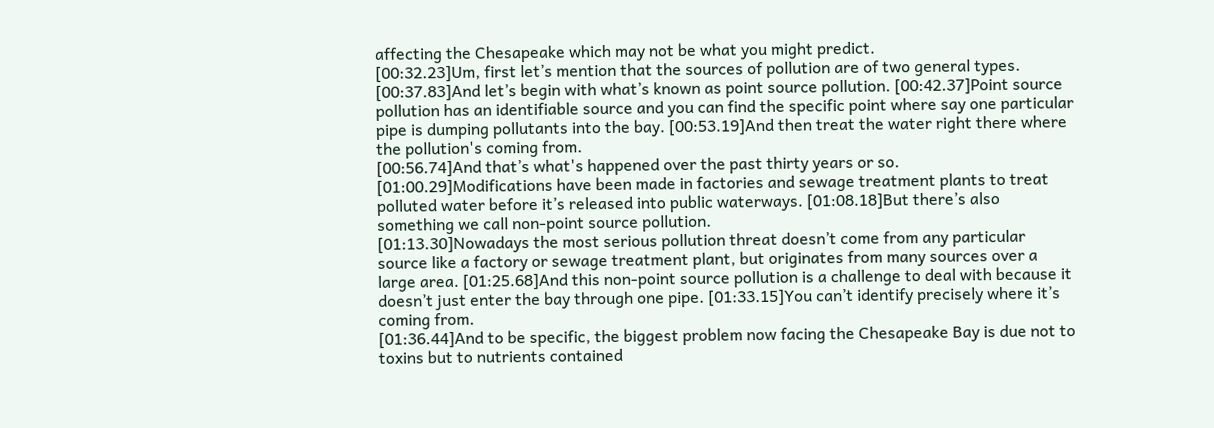affecting the Chesapeake which may not be what you might predict.
[00:32.23]Um, first let’s mention that the sources of pollution are of two general types. [00:37.83]And let’s begin with what’s known as point source pollution. [00:42.37]Point source pollution has an identifiable source and you can find the specific point where say one particular pipe is dumping pollutants into the bay. [00:53.19]And then treat the water right there where the pollution's coming from.
[00:56.74]And that’s what's happened over the past thirty years or so. [01:00.29]Modifications have been made in factories and sewage treatment plants to treat polluted water before it’s released into public waterways. [01:08.18]But there’s also something we call non-point source pollution.
[01:13.30]Nowadays the most serious pollution threat doesn’t come from any particular source like a factory or sewage treatment plant, but originates from many sources over a large area. [01:25.68]And this non-point source pollution is a challenge to deal with because it doesn’t just enter the bay through one pipe. [01:33.15]You can’t identify precisely where it’s coming from.
[01:36.44]And to be specific, the biggest problem now facing the Chesapeake Bay is due not to toxins but to nutrients contained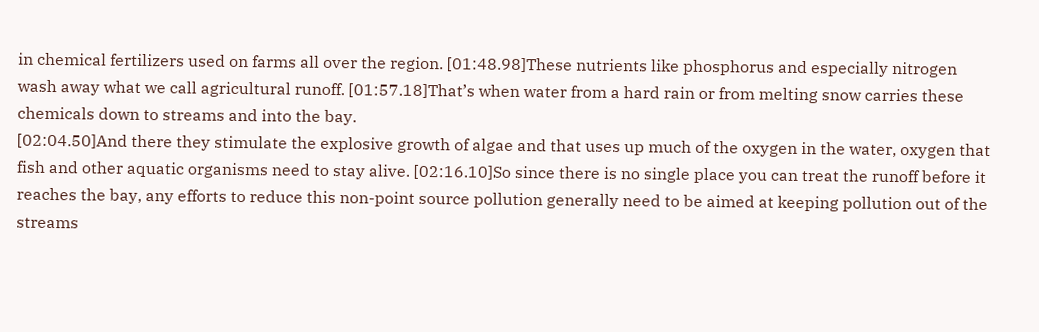in chemical fertilizers used on farms all over the region. [01:48.98]These nutrients like phosphorus and especially nitrogen wash away what we call agricultural runoff. [01:57.18]That’s when water from a hard rain or from melting snow carries these chemicals down to streams and into the bay.
[02:04.50]And there they stimulate the explosive growth of algae and that uses up much of the oxygen in the water, oxygen that fish and other aquatic organisms need to stay alive. [02:16.10]So since there is no single place you can treat the runoff before it reaches the bay, any efforts to reduce this non-point source pollution generally need to be aimed at keeping pollution out of the streams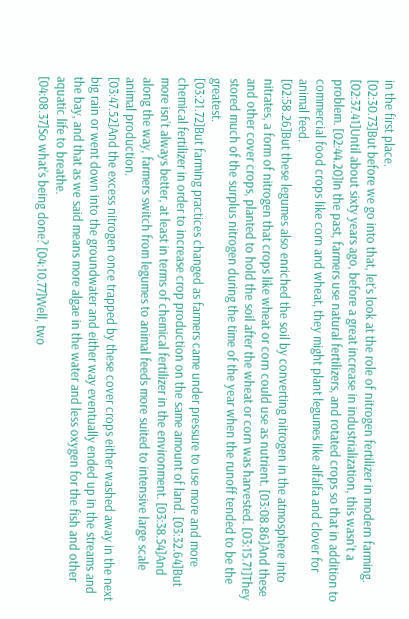in the first place.
[02:30.73]But before we go into that, let’s look at the role of nitrogen fertilizer in modern farming. [02:37.41]Until about sixty years ago, before a great increase in industrialization, this wasn’t a problem. [02:44.20]In the past, farmers use natural fertilizers, and rotated crops so that in addition to commercial food crops like corn and wheat, they might plant legumes like alfalfa and clover for animal feed.
[02:58.26]But these legumes also enriched the soil by converting nitrogen in the atmosphere into nitrates, a form of nitrogen that crops like wheat or corn could use as nutrient. [03:08.86]And these and other cover crops, planted to hold the soil after the wheat or corn was harvested. [03:15.71]They stored much of the surplus nitrogen during the time of the year when the runoff tended to be the greatest.
[03:21.72]But farming practices changed as farmers came under pressure to use more and more chemical fertilizer in order to increase crop production on the same amount of land. [03:32.64]But more isn’t always better, at least in terms of chemical fertilizer in the environment. [03:38.54]And along the way, farmers switch from legumes to animal feeds more suited to intensive large scale animal production.
[03:47.52]And the excess nitrogen once trapped by these cover crops either washed away in the next big rain or went down into the groundwater and either way eventually ended up in the streams and the bay, and that as we said means more algae in the water and less oxygen for the fish and other aquatic life to breathe.
[04:08.37]So what’s being done? [04:10.77]Well, two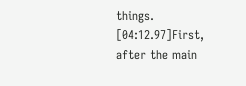things.
[04:12.97]First, after the main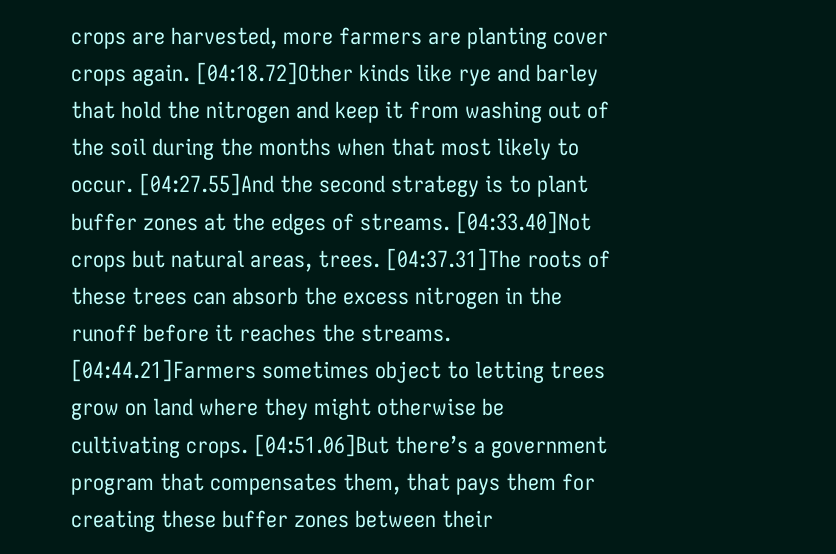crops are harvested, more farmers are planting cover crops again. [04:18.72]Other kinds like rye and barley that hold the nitrogen and keep it from washing out of the soil during the months when that most likely to occur. [04:27.55]And the second strategy is to plant buffer zones at the edges of streams. [04:33.40]Not crops but natural areas, trees. [04:37.31]The roots of these trees can absorb the excess nitrogen in the runoff before it reaches the streams. [04:44.21]Farmers sometimes object to letting trees grow on land where they might otherwise be cultivating crops. [04:51.06]But there’s a government program that compensates them, that pays them for creating these buffer zones between their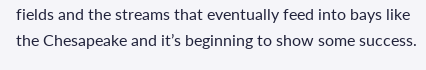fields and the streams that eventually feed into bays like the Chesapeake and it’s beginning to show some success.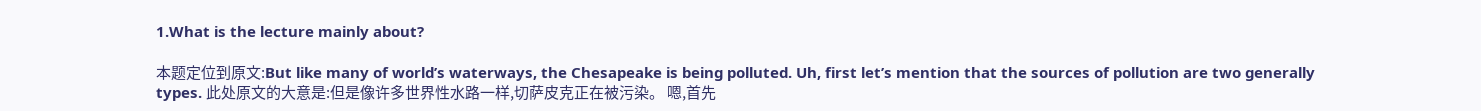1.What is the lecture mainly about?

本题定位到原文:But like many of world’s waterways, the Chesapeake is being polluted. Uh, first let’s mention that the sources of pollution are two generally types. 此处原文的大意是:但是像许多世界性水路一样,切萨皮克正在被污染。 嗯,首先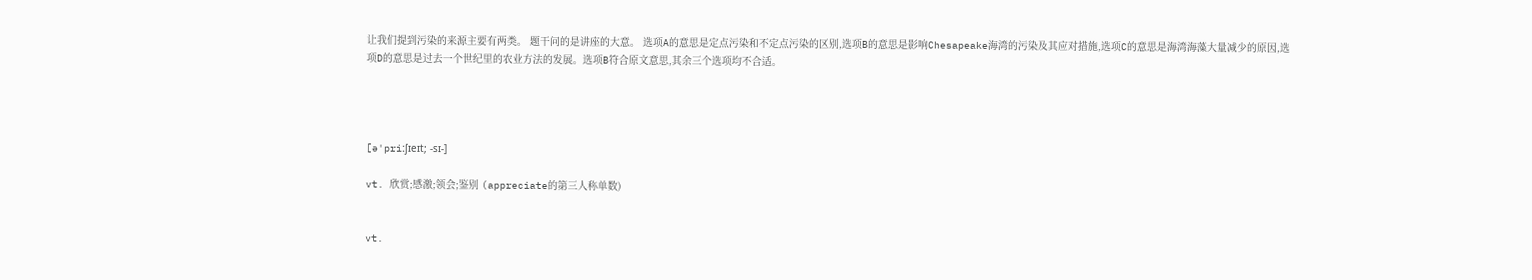让我们提到污染的来源主要有两类。 题干问的是讲座的大意。 选项A的意思是定点污染和不定点污染的区别,选项B的意思是影响Chesapeake海湾的污染及其应对措施,选项C的意思是海湾海藻大量减少的原因,选项D的意思是过去一个世纪里的农业方法的发展。选项B符合原文意思,其余三个选项均不合适。




[ə'priːʃɪeɪt; -sɪ-]

vt. 欣赏;感激;领会;鉴别 (appreciate的第三人称单数)


vt.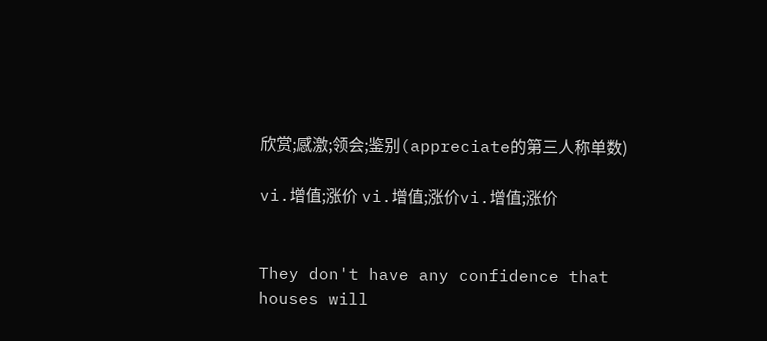欣赏;感激;领会;鉴别(appreciate的第三人称单数)

vi.增值;涨价 vi.增值;涨价vi.增值;涨价


They don't have any confidence that houses will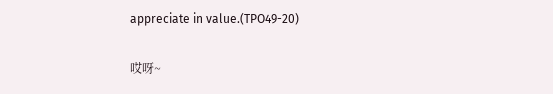appreciate in value.(TPO49-20)

哎呀~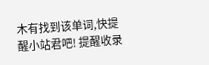木有找到该单词,快提醒小站君吧! 提醒收录